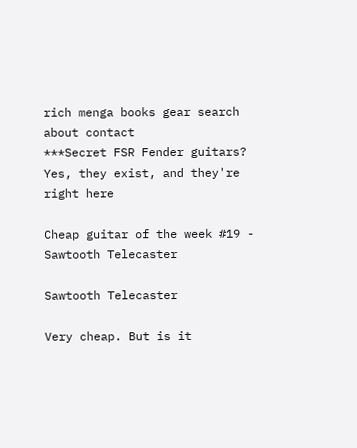rich menga books gear search about contact
***Secret FSR Fender guitars? Yes, they exist, and they're right here

Cheap guitar of the week #19 - Sawtooth Telecaster

Sawtooth Telecaster

Very cheap. But is it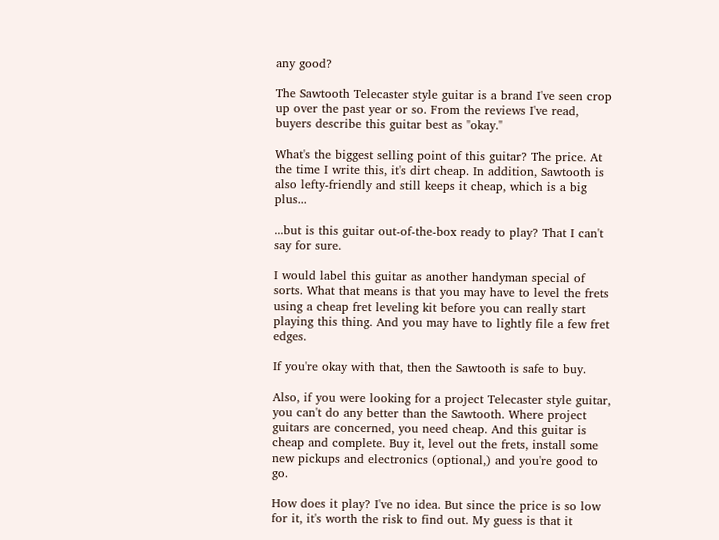any good?

The Sawtooth Telecaster style guitar is a brand I've seen crop up over the past year or so. From the reviews I've read, buyers describe this guitar best as "okay."

What's the biggest selling point of this guitar? The price. At the time I write this, it's dirt cheap. In addition, Sawtooth is also lefty-friendly and still keeps it cheap, which is a big plus...

...but is this guitar out-of-the-box ready to play? That I can't say for sure.

I would label this guitar as another handyman special of sorts. What that means is that you may have to level the frets using a cheap fret leveling kit before you can really start playing this thing. And you may have to lightly file a few fret edges.

If you're okay with that, then the Sawtooth is safe to buy.

Also, if you were looking for a project Telecaster style guitar, you can't do any better than the Sawtooth. Where project guitars are concerned, you need cheap. And this guitar is cheap and complete. Buy it, level out the frets, install some new pickups and electronics (optional,) and you're good to go.

How does it play? I've no idea. But since the price is so low for it, it's worth the risk to find out. My guess is that it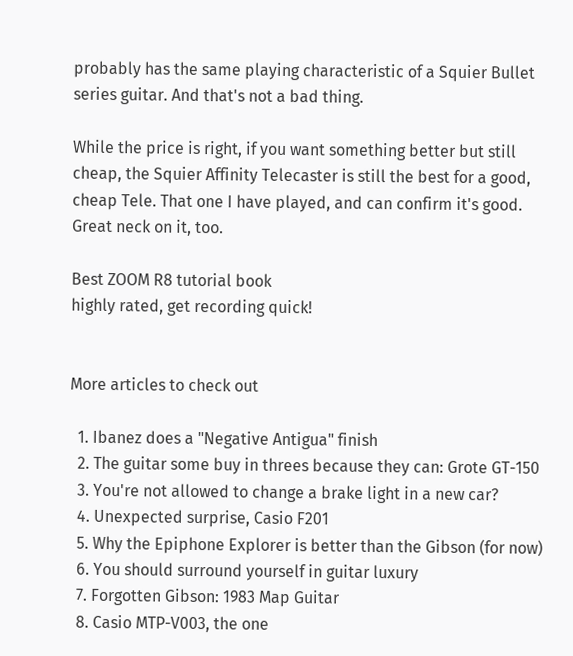probably has the same playing characteristic of a Squier Bullet series guitar. And that's not a bad thing.

While the price is right, if you want something better but still cheap, the Squier Affinity Telecaster is still the best for a good, cheap Tele. That one I have played, and can confirm it's good. Great neck on it, too.

Best ZOOM R8 tutorial book
highly rated, get recording quick!


More articles to check out

  1. Ibanez does a "Negative Antigua" finish
  2. The guitar some buy in threes because they can: Grote GT-150
  3. You're not allowed to change a brake light in a new car?
  4. Unexpected surprise, Casio F201
  5. Why the Epiphone Explorer is better than the Gibson (for now)
  6. You should surround yourself in guitar luxury
  7. Forgotten Gibson: 1983 Map Guitar
  8. Casio MTP-V003, the one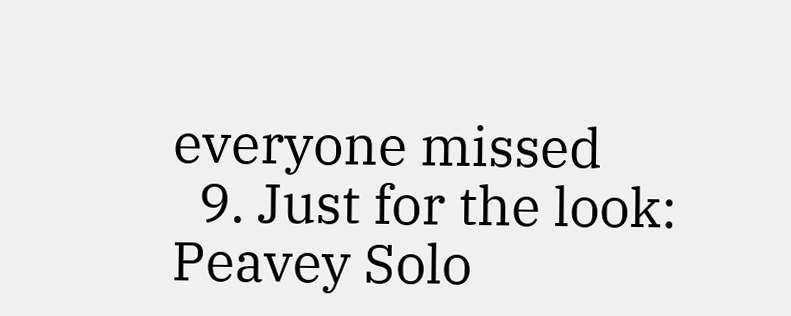everyone missed
  9. Just for the look: Peavey Solo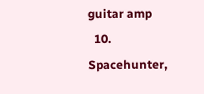guitar amp
  10. Spacehunter,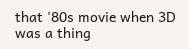that '80s movie when 3D was a thing